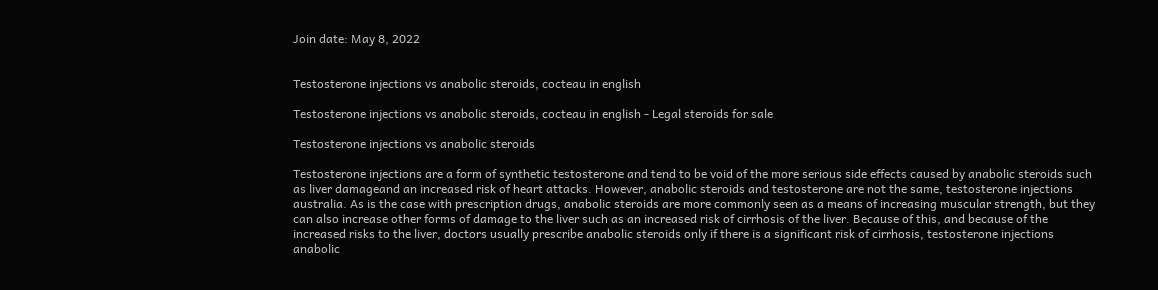Join date: May 8, 2022


Testosterone injections vs anabolic steroids, cocteau in english

Testosterone injections vs anabolic steroids, cocteau in english - Legal steroids for sale

Testosterone injections vs anabolic steroids

Testosterone injections are a form of synthetic testosterone and tend to be void of the more serious side effects caused by anabolic steroids such as liver damageand an increased risk of heart attacks. However, anabolic steroids and testosterone are not the same, testosterone injections australia. As is the case with prescription drugs, anabolic steroids are more commonly seen as a means of increasing muscular strength, but they can also increase other forms of damage to the liver such as an increased risk of cirrhosis of the liver. Because of this, and because of the increased risks to the liver, doctors usually prescribe anabolic steroids only if there is a significant risk of cirrhosis, testosterone injections anabolic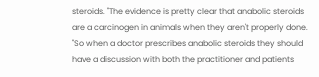steroids. "The evidence is pretty clear that anabolic steroids are a carcinogen in animals when they aren't properly done. "So when a doctor prescribes anabolic steroids they should have a discussion with both the practitioner and patients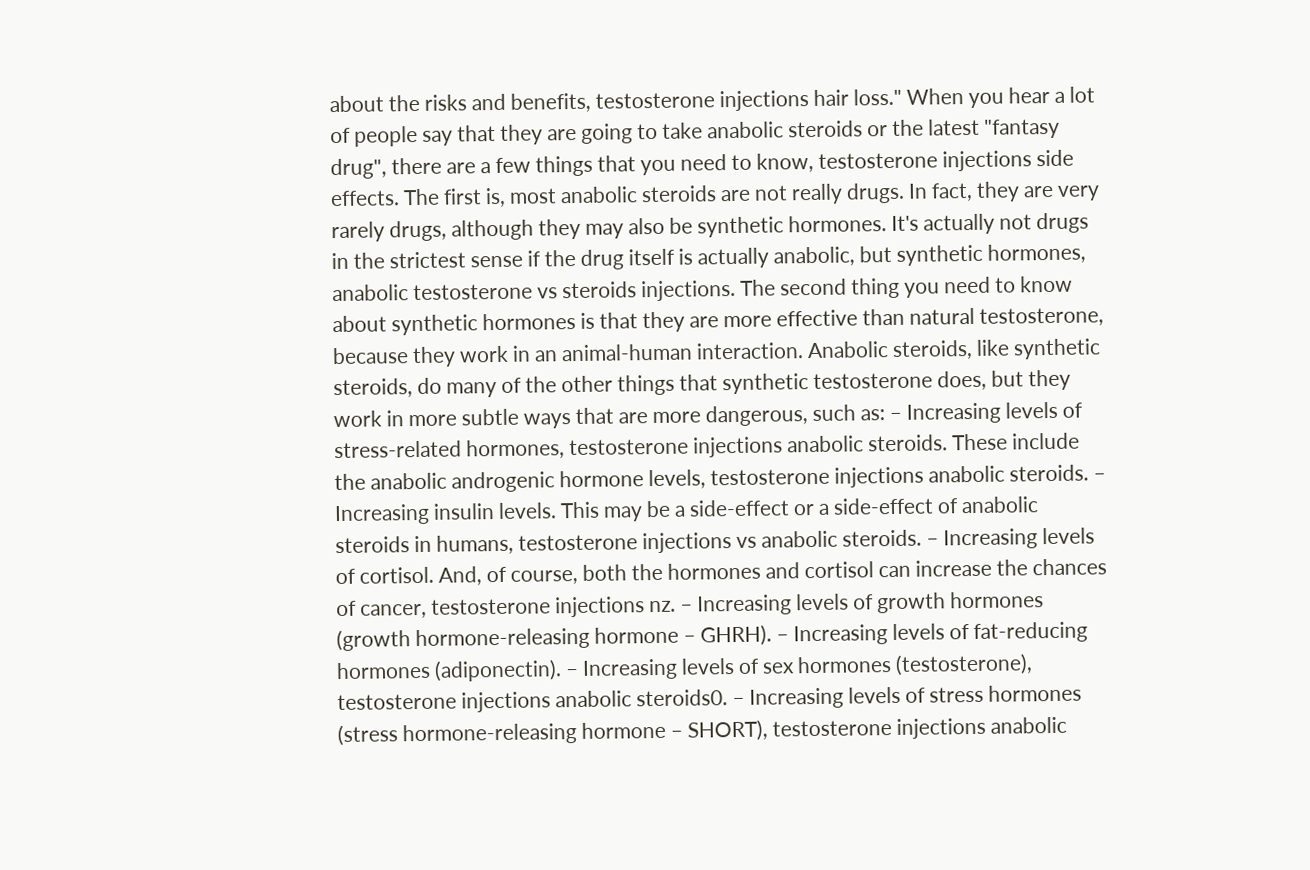about the risks and benefits, testosterone injections hair loss." When you hear a lot of people say that they are going to take anabolic steroids or the latest "fantasy drug", there are a few things that you need to know, testosterone injections side effects. The first is, most anabolic steroids are not really drugs. In fact, they are very rarely drugs, although they may also be synthetic hormones. It's actually not drugs in the strictest sense if the drug itself is actually anabolic, but synthetic hormones, anabolic testosterone vs steroids injections. The second thing you need to know about synthetic hormones is that they are more effective than natural testosterone, because they work in an animal-human interaction. Anabolic steroids, like synthetic steroids, do many of the other things that synthetic testosterone does, but they work in more subtle ways that are more dangerous, such as: – Increasing levels of stress-related hormones, testosterone injections anabolic steroids. These include the anabolic androgenic hormone levels, testosterone injections anabolic steroids. – Increasing insulin levels. This may be a side-effect or a side-effect of anabolic steroids in humans, testosterone injections vs anabolic steroids. – Increasing levels of cortisol. And, of course, both the hormones and cortisol can increase the chances of cancer, testosterone injections nz. – Increasing levels of growth hormones (growth hormone-releasing hormone – GHRH). – Increasing levels of fat-reducing hormones (adiponectin). – Increasing levels of sex hormones (testosterone), testosterone injections anabolic steroids0. – Increasing levels of stress hormones (stress hormone-releasing hormone – SHORT), testosterone injections anabolic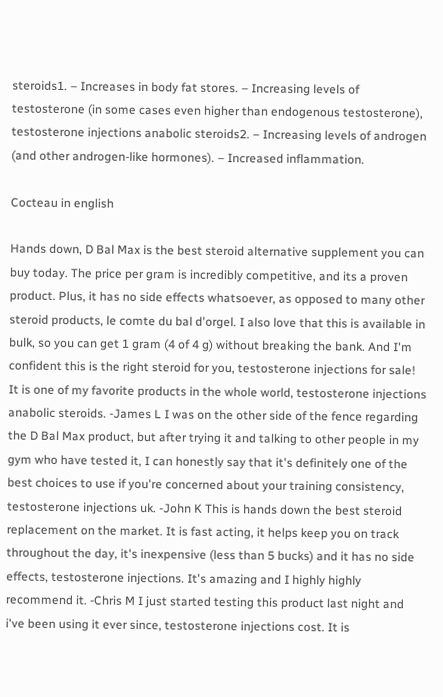steroids1. – Increases in body fat stores. – Increasing levels of testosterone (in some cases even higher than endogenous testosterone), testosterone injections anabolic steroids2. – Increasing levels of androgen (and other androgen-like hormones). – Increased inflammation.

Cocteau in english

Hands down, D Bal Max is the best steroid alternative supplement you can buy today. The price per gram is incredibly competitive, and its a proven product. Plus, it has no side effects whatsoever, as opposed to many other steroid products, le comte du bal d'orgel. I also love that this is available in bulk, so you can get 1 gram (4 of 4 g) without breaking the bank. And I'm confident this is the right steroid for you, testosterone injections for sale! It is one of my favorite products in the whole world, testosterone injections anabolic steroids. -James L I was on the other side of the fence regarding the D Bal Max product, but after trying it and talking to other people in my gym who have tested it, I can honestly say that it's definitely one of the best choices to use if you're concerned about your training consistency, testosterone injections uk. -John K This is hands down the best steroid replacement on the market. It is fast acting, it helps keep you on track throughout the day, it's inexpensive (less than 5 bucks) and it has no side effects, testosterone injections. It's amazing and I highly highly recommend it. -Chris M I just started testing this product last night and i've been using it ever since, testosterone injections cost. It is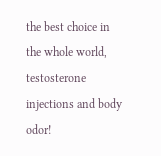the best choice in the whole world, testosterone injections and body odor!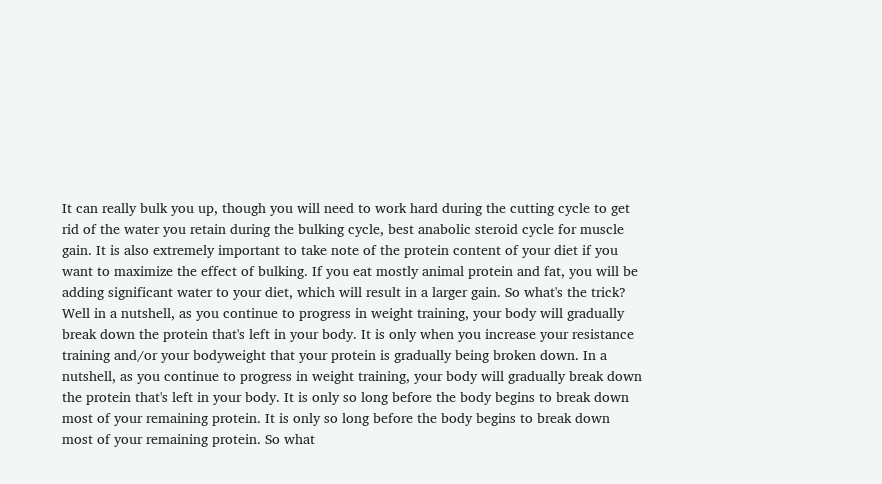It can really bulk you up, though you will need to work hard during the cutting cycle to get rid of the water you retain during the bulking cycle, best anabolic steroid cycle for muscle gain. It is also extremely important to take note of the protein content of your diet if you want to maximize the effect of bulking. If you eat mostly animal protein and fat, you will be adding significant water to your diet, which will result in a larger gain. So what's the trick? Well in a nutshell, as you continue to progress in weight training, your body will gradually break down the protein that's left in your body. It is only when you increase your resistance training and/or your bodyweight that your protein is gradually being broken down. In a nutshell, as you continue to progress in weight training, your body will gradually break down the protein that's left in your body. It is only so long before the body begins to break down most of your remaining protein. It is only so long before the body begins to break down most of your remaining protein. So what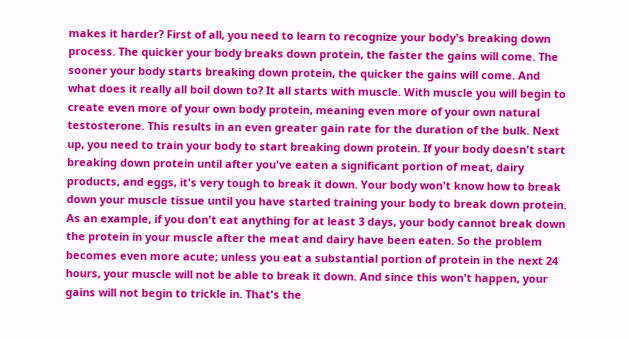makes it harder? First of all, you need to learn to recognize your body's breaking down process. The quicker your body breaks down protein, the faster the gains will come. The sooner your body starts breaking down protein, the quicker the gains will come. And what does it really all boil down to? It all starts with muscle. With muscle you will begin to create even more of your own body protein, meaning even more of your own natural testosterone. This results in an even greater gain rate for the duration of the bulk. Next up, you need to train your body to start breaking down protein. If your body doesn't start breaking down protein until after you've eaten a significant portion of meat, dairy products, and eggs, it's very tough to break it down. Your body won't know how to break down your muscle tissue until you have started training your body to break down protein. As an example, if you don't eat anything for at least 3 days, your body cannot break down the protein in your muscle after the meat and dairy have been eaten. So the problem becomes even more acute; unless you eat a substantial portion of protein in the next 24 hours, your muscle will not be able to break it down. And since this won't happen, your gains will not begin to trickle in. That's the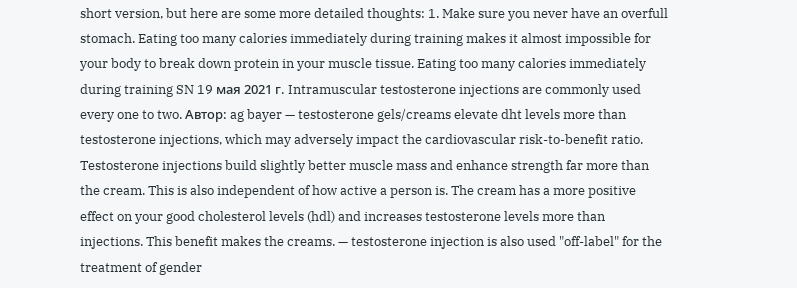short version, but here are some more detailed thoughts: 1. Make sure you never have an overfull stomach. Eating too many calories immediately during training makes it almost impossible for your body to break down protein in your muscle tissue. Eating too many calories immediately during training SN 19 мая 2021 г. Intramuscular testosterone injections are commonly used every one to two. Автор: ag bayer — testosterone gels/creams elevate dht levels more than testosterone injections, which may adversely impact the cardiovascular risk-to-benefit ratio. Testosterone injections build slightly better muscle mass and enhance strength far more than the cream. This is also independent of how active a person is. The cream has a more positive effect on your good cholesterol levels (hdl) and increases testosterone levels more than injections. This benefit makes the creams. — testosterone injection is also used "off-label" for the treatment of gender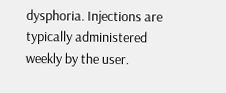dysphoria. Injections are typically administered weekly by the user.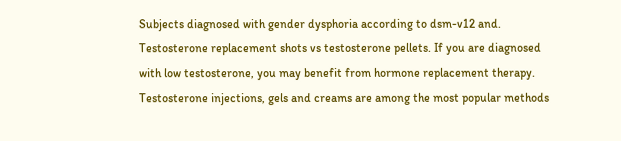Subjects diagnosed with gender dysphoria according to dsm-v12 and. Testosterone replacement shots vs testosterone pellets. If you are diagnosed with low testosterone, you may benefit from hormone replacement therapy. Testosterone injections, gels and creams are among the most popular methods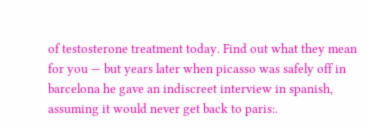of testosterone treatment today. Find out what they mean for you — but years later when picasso was safely off in barcelona he gave an indiscreet interview in spanish, assuming it would never get back to paris:.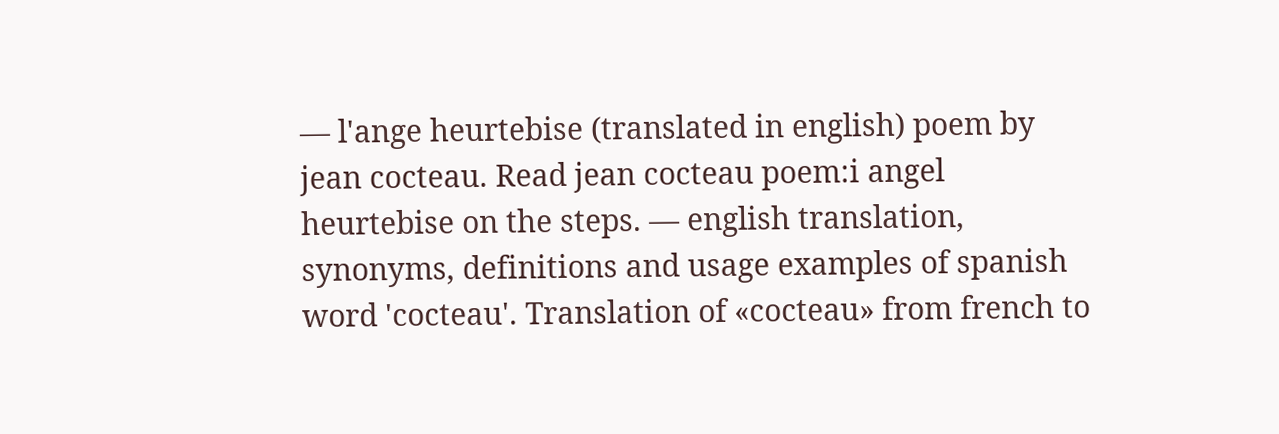— l'ange heurtebise (translated in english) poem by jean cocteau. Read jean cocteau poem:i angel heurtebise on the steps. — english translation, synonyms, definitions and usage examples of spanish word 'cocteau'. Translation of «cocteau» from french to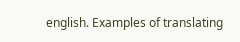english. Examples of translating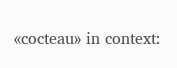«cocteau» in context: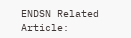ENDSN Related Article: